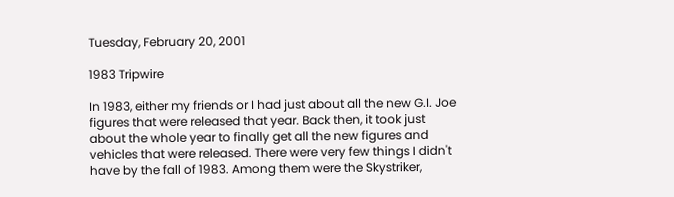Tuesday, February 20, 2001

1983 Tripwire

In 1983, either my friends or I had just about all the new G.I. Joe figures that were released that year. Back then, it took just about the whole year to finally get all the new figures and vehicles that were released. There were very few things I didn't have by the fall of 1983. Among them were the Skystriker,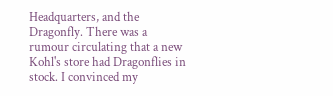Headquarters, and the Dragonfly. There was a rumour circulating that a new Kohl's store had Dragonflies in stock. I convinced my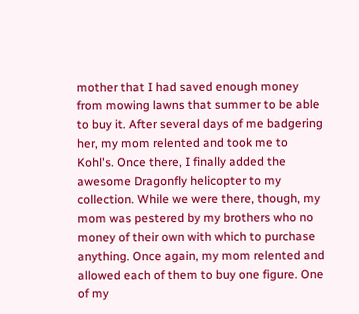mother that I had saved enough money from mowing lawns that summer to be able to buy it. After several days of me badgering her, my mom relented and took me to Kohl's. Once there, I finally added the awesome Dragonfly helicopter to my collection. While we were there, though, my mom was pestered by my brothers who no money of their own with which to purchase anything. Once again, my mom relented and allowed each of them to buy one figure. One of my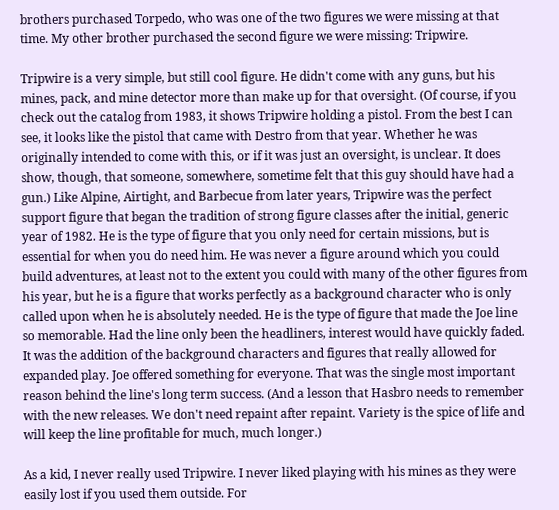brothers purchased Torpedo, who was one of the two figures we were missing at that time. My other brother purchased the second figure we were missing: Tripwire.

Tripwire is a very simple, but still cool figure. He didn't come with any guns, but his mines, pack, and mine detector more than make up for that oversight. (Of course, if you check out the catalog from 1983, it shows Tripwire holding a pistol. From the best I can see, it looks like the pistol that came with Destro from that year. Whether he was originally intended to come with this, or if it was just an oversight, is unclear. It does show, though, that someone, somewhere, sometime felt that this guy should have had a gun.) Like Alpine, Airtight, and Barbecue from later years, Tripwire was the perfect support figure that began the tradition of strong figure classes after the initial, generic year of 1982. He is the type of figure that you only need for certain missions, but is essential for when you do need him. He was never a figure around which you could build adventures, at least not to the extent you could with many of the other figures from his year, but he is a figure that works perfectly as a background character who is only called upon when he is absolutely needed. He is the type of figure that made the Joe line so memorable. Had the line only been the headliners, interest would have quickly faded. It was the addition of the background characters and figures that really allowed for expanded play. Joe offered something for everyone. That was the single most important reason behind the line's long term success. (And a lesson that Hasbro needs to remember with the new releases. We don't need repaint after repaint. Variety is the spice of life and will keep the line profitable for much, much longer.)

As a kid, I never really used Tripwire. I never liked playing with his mines as they were easily lost if you used them outside. For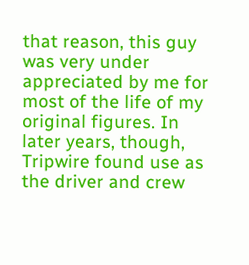that reason, this guy was very under appreciated by me for most of the life of my original figures. In later years, though, Tripwire found use as the driver and crew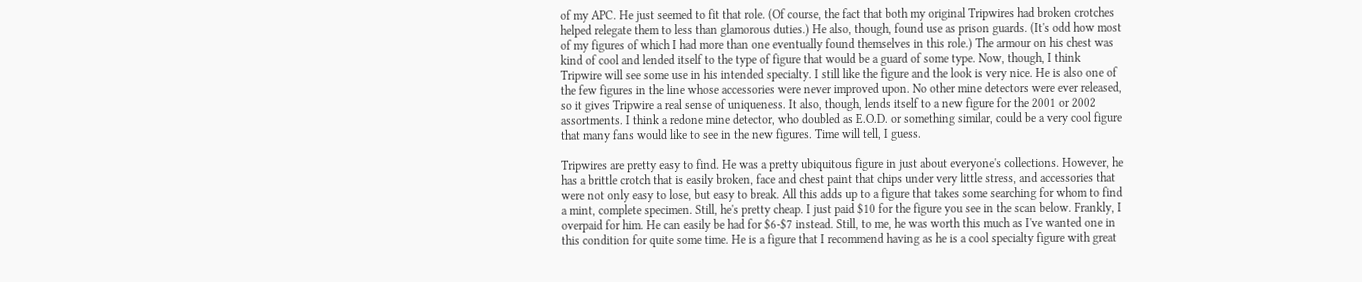of my APC. He just seemed to fit that role. (Of course, the fact that both my original Tripwires had broken crotches helped relegate them to less than glamorous duties.) He also, though, found use as prison guards. (It's odd how most of my figures of which I had more than one eventually found themselves in this role.) The armour on his chest was kind of cool and lended itself to the type of figure that would be a guard of some type. Now, though, I think Tripwire will see some use in his intended specialty. I still like the figure and the look is very nice. He is also one of the few figures in the line whose accessories were never improved upon. No other mine detectors were ever released, so it gives Tripwire a real sense of uniqueness. It also, though, lends itself to a new figure for the 2001 or 2002 assortments. I think a redone mine detector, who doubled as E.O.D. or something similar, could be a very cool figure that many fans would like to see in the new figures. Time will tell, I guess.

Tripwires are pretty easy to find. He was a pretty ubiquitous figure in just about everyone's collections. However, he has a brittle crotch that is easily broken, face and chest paint that chips under very little stress, and accessories that were not only easy to lose, but easy to break. All this adds up to a figure that takes some searching for whom to find a mint, complete specimen. Still, he's pretty cheap. I just paid $10 for the figure you see in the scan below. Frankly, I overpaid for him. He can easily be had for $6-$7 instead. Still, to me, he was worth this much as I've wanted one in this condition for quite some time. He is a figure that I recommend having as he is a cool specialty figure with great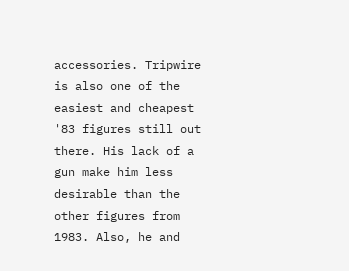accessories. Tripwire is also one of the easiest and cheapest '83 figures still out there. His lack of a gun make him less desirable than the other figures from 1983. Also, he and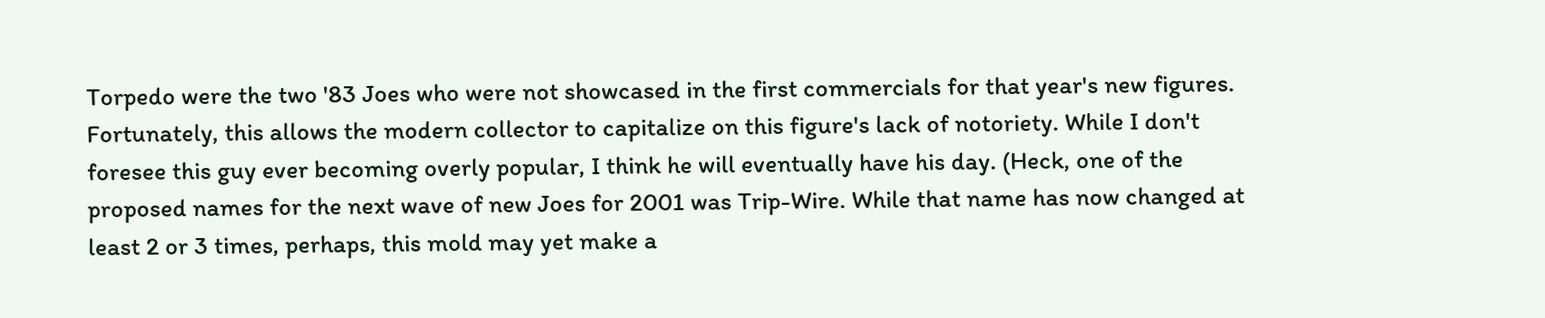Torpedo were the two '83 Joes who were not showcased in the first commercials for that year's new figures. Fortunately, this allows the modern collector to capitalize on this figure's lack of notoriety. While I don't foresee this guy ever becoming overly popular, I think he will eventually have his day. (Heck, one of the proposed names for the next wave of new Joes for 2001 was Trip-Wire. While that name has now changed at least 2 or 3 times, perhaps, this mold may yet make a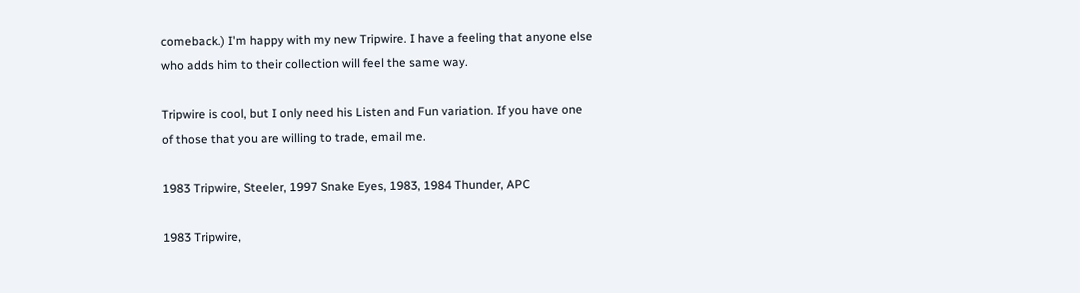comeback.) I'm happy with my new Tripwire. I have a feeling that anyone else who adds him to their collection will feel the same way.

Tripwire is cool, but I only need his Listen and Fun variation. If you have one of those that you are willing to trade, email me.

1983 Tripwire, Steeler, 1997 Snake Eyes, 1983, 1984 Thunder, APC

1983 Tripwire,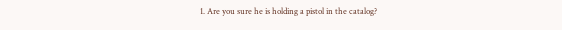1. Are you sure he is holding a pistol in the catalog?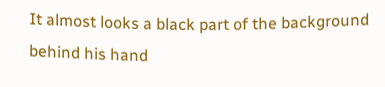It almost looks a black part of the background behind his hand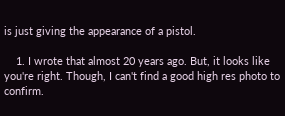is just giving the appearance of a pistol.

    1. I wrote that almost 20 years ago. But, it looks like you're right. Though, I can't find a good high res photo to confirm.